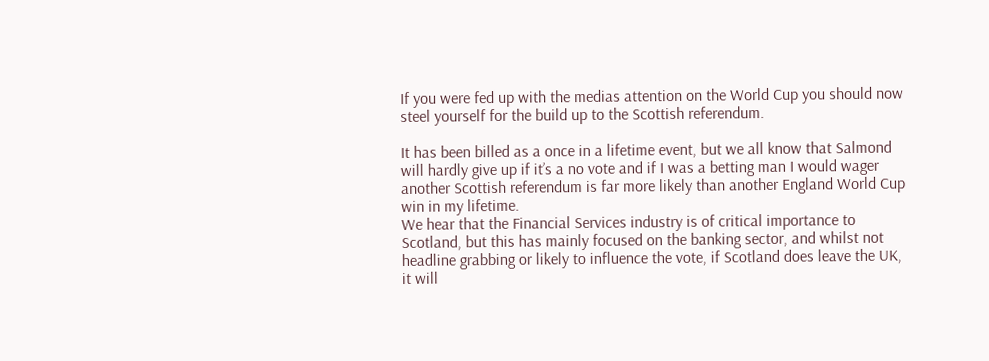If you were fed up with the medias attention on the World Cup you should now steel yourself for the build up to the Scottish referendum.

It has been billed as a once in a lifetime event, but we all know that Salmond will hardly give up if it’s a no vote and if I was a betting man I would wager another Scottish referendum is far more likely than another England World Cup win in my lifetime.
We hear that the Financial Services industry is of critical importance to Scotland, but this has mainly focused on the banking sector, and whilst not headline grabbing or likely to influence the vote, if Scotland does leave the UK, it will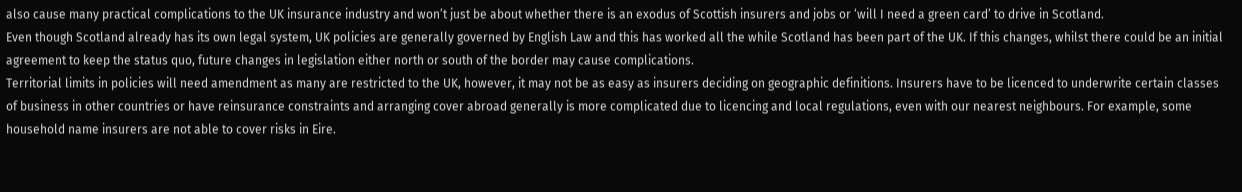also cause many practical complications to the UK insurance industry and won’t just be about whether there is an exodus of Scottish insurers and jobs or ‘will I need a green card’ to drive in Scotland.
Even though Scotland already has its own legal system, UK policies are generally governed by English Law and this has worked all the while Scotland has been part of the UK. If this changes, whilst there could be an initial agreement to keep the status quo, future changes in legislation either north or south of the border may cause complications.
Territorial limits in policies will need amendment as many are restricted to the UK, however, it may not be as easy as insurers deciding on geographic definitions. Insurers have to be licenced to underwrite certain classes of business in other countries or have reinsurance constraints and arranging cover abroad generally is more complicated due to licencing and local regulations, even with our nearest neighbours. For example, some household name insurers are not able to cover risks in Eire.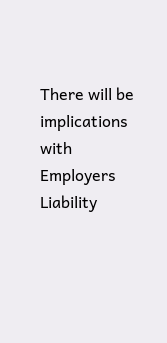There will be implications with Employers Liability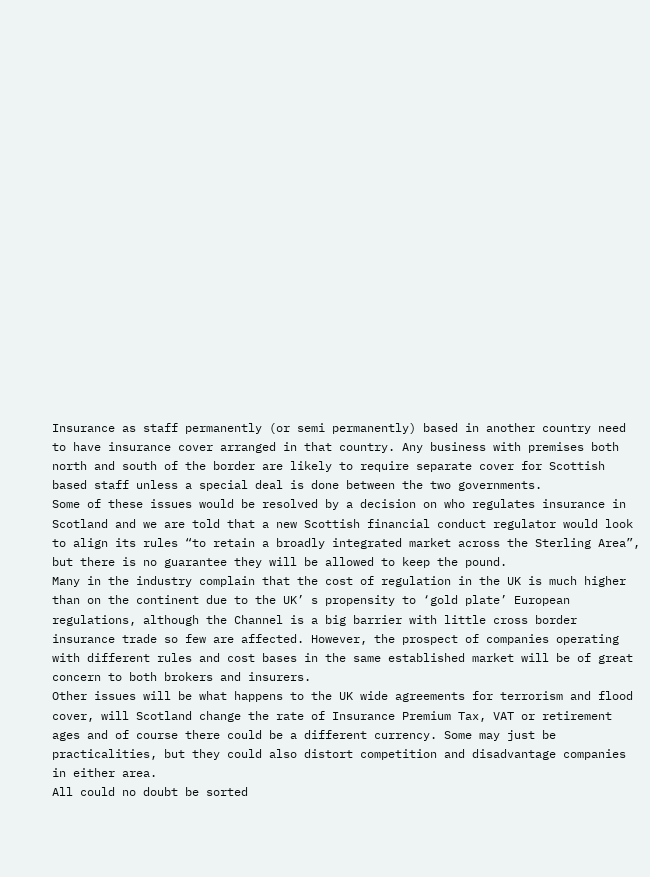Insurance as staff permanently (or semi permanently) based in another country need to have insurance cover arranged in that country. Any business with premises both north and south of the border are likely to require separate cover for Scottish based staff unless a special deal is done between the two governments.
Some of these issues would be resolved by a decision on who regulates insurance in Scotland and we are told that a new Scottish financial conduct regulator would look to align its rules “to retain a broadly integrated market across the Sterling Area”, but there is no guarantee they will be allowed to keep the pound.
Many in the industry complain that the cost of regulation in the UK is much higher than on the continent due to the UK’ s propensity to ‘gold plate’ European regulations, although the Channel is a big barrier with little cross border insurance trade so few are affected. However, the prospect of companies operating with different rules and cost bases in the same established market will be of great concern to both brokers and insurers.
Other issues will be what happens to the UK wide agreements for terrorism and flood cover, will Scotland change the rate of Insurance Premium Tax, VAT or retirement ages and of course there could be a different currency. Some may just be practicalities, but they could also distort competition and disadvantage companies in either area.
All could no doubt be sorted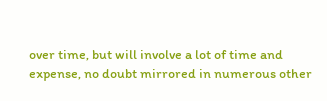over time, but will involve a lot of time and expense, no doubt mirrored in numerous other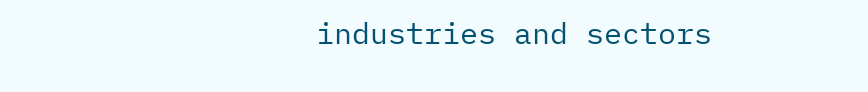industries and sectors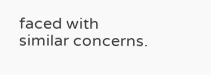faced with similar concerns.